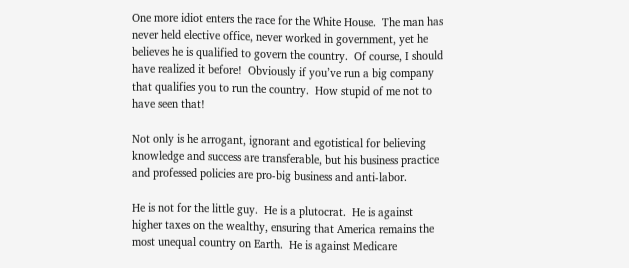One more idiot enters the race for the White House.  The man has never held elective office, never worked in government, yet he believes he is qualified to govern the country.  Of course, I should have realized it before!  Obviously if you’ve run a big company that qualifies you to run the country.  How stupid of me not to have seen that!

Not only is he arrogant, ignorant and egotistical for believing knowledge and success are transferable, but his business practice and professed policies are pro-big business and anti-labor.

He is not for the little guy.  He is a plutocrat.  He is against higher taxes on the wealthy, ensuring that America remains the most unequal country on Earth.  He is against Medicare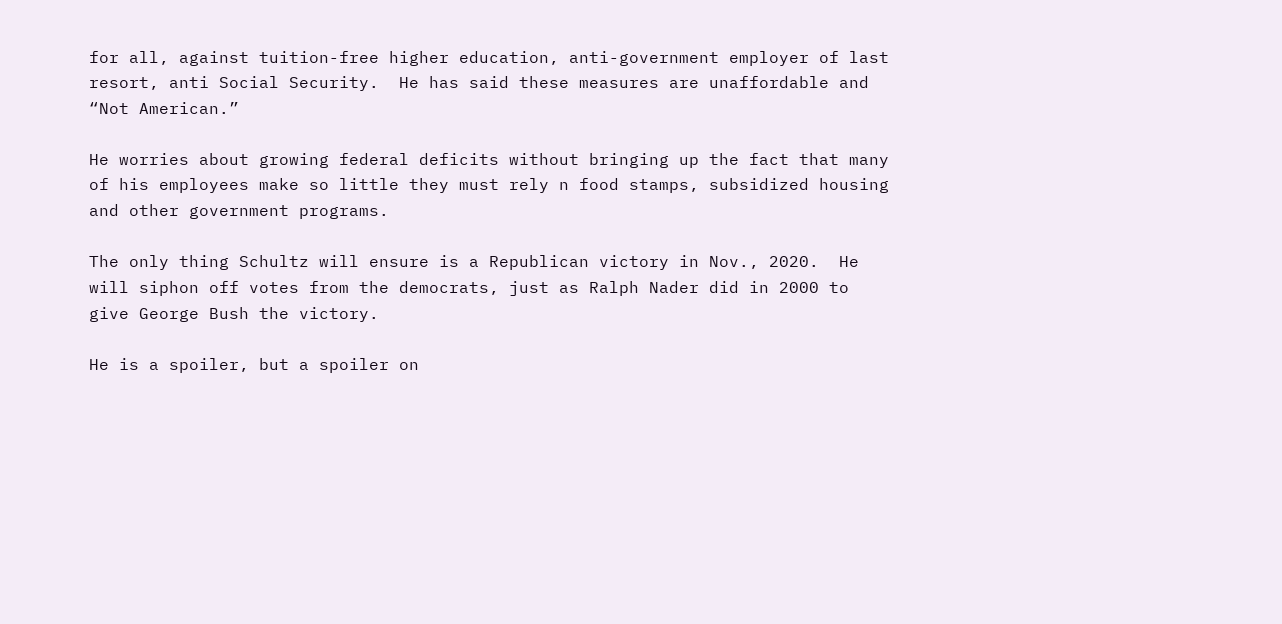for all, against tuition-free higher education, anti-government employer of last resort, anti Social Security.  He has said these measures are unaffordable and “Not American.”

He worries about growing federal deficits without bringing up the fact that many of his employees make so little they must rely n food stamps, subsidized housing and other government programs.

The only thing Schultz will ensure is a Republican victory in Nov., 2020.  He will siphon off votes from the democrats, just as Ralph Nader did in 2000 to give George Bush the victory.

He is a spoiler, but a spoiler on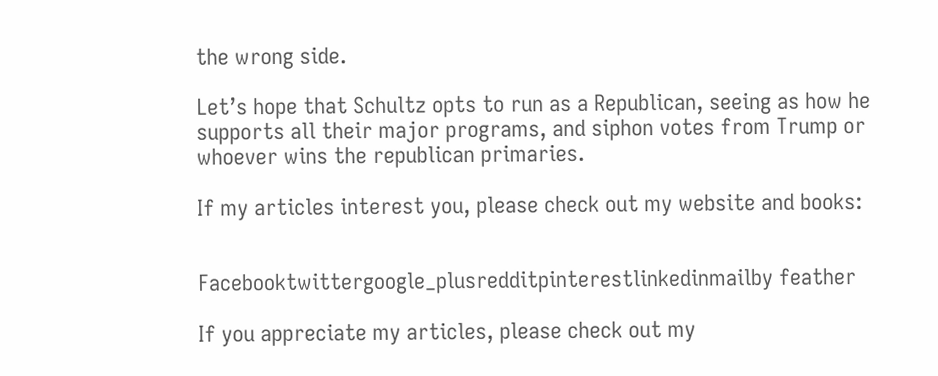the wrong side.

Let’s hope that Schultz opts to run as a Republican, seeing as how he supports all their major programs, and siphon votes from Trump or whoever wins the republican primaries.

If my articles interest you, please check out my website and books:


Facebooktwittergoogle_plusredditpinterestlinkedinmailby feather

If you appreciate my articles, please check out my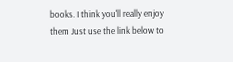books. I think you'll really enjoy them Just use the link below to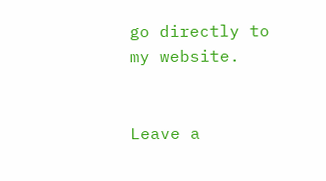go directly to my website.


Leave a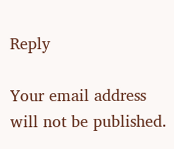Reply

Your email address will not be published.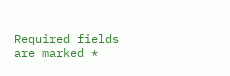Required fields are marked *